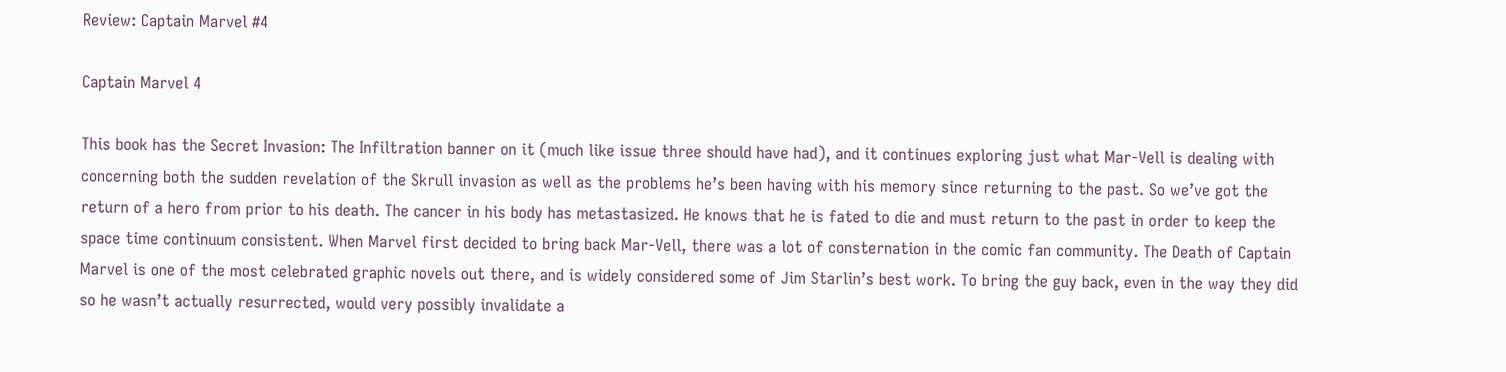Review: Captain Marvel #4

Captain Marvel 4

This book has the Secret Invasion: The Infiltration banner on it (much like issue three should have had), and it continues exploring just what Mar-Vell is dealing with concerning both the sudden revelation of the Skrull invasion as well as the problems he’s been having with his memory since returning to the past. So we’ve got the return of a hero from prior to his death. The cancer in his body has metastasized. He knows that he is fated to die and must return to the past in order to keep the space time continuum consistent. When Marvel first decided to bring back Mar-Vell, there was a lot of consternation in the comic fan community. The Death of Captain Marvel is one of the most celebrated graphic novels out there, and is widely considered some of Jim Starlin’s best work. To bring the guy back, even in the way they did so he wasn’t actually resurrected, would very possibly invalidate a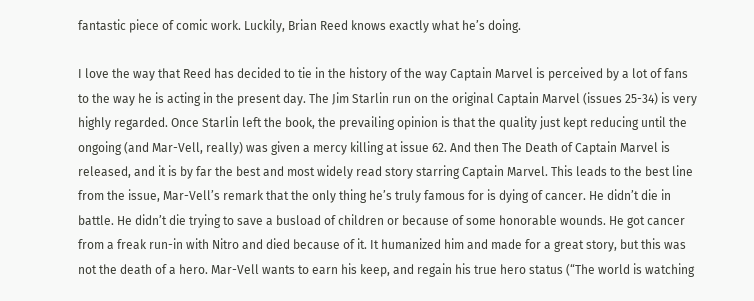fantastic piece of comic work. Luckily, Brian Reed knows exactly what he’s doing.

I love the way that Reed has decided to tie in the history of the way Captain Marvel is perceived by a lot of fans to the way he is acting in the present day. The Jim Starlin run on the original Captain Marvel (issues 25-34) is very highly regarded. Once Starlin left the book, the prevailing opinion is that the quality just kept reducing until the ongoing (and Mar-Vell, really) was given a mercy killing at issue 62. And then The Death of Captain Marvel is released, and it is by far the best and most widely read story starring Captain Marvel. This leads to the best line from the issue, Mar-Vell’s remark that the only thing he’s truly famous for is dying of cancer. He didn’t die in battle. He didn’t die trying to save a busload of children or because of some honorable wounds. He got cancer from a freak run-in with Nitro and died because of it. It humanized him and made for a great story, but this was not the death of a hero. Mar-Vell wants to earn his keep, and regain his true hero status (“The world is watching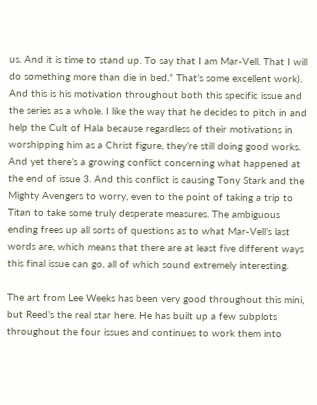us. And it is time to stand up. To say that I am Mar-Vell. That I will do something more than die in bed.” That’s some excellent work). And this is his motivation throughout both this specific issue and the series as a whole. I like the way that he decides to pitch in and help the Cult of Hala because regardless of their motivations in worshipping him as a Christ figure, they’re still doing good works. And yet there’s a growing conflict concerning what happened at the end of issue 3. And this conflict is causing Tony Stark and the Mighty Avengers to worry, even to the point of taking a trip to Titan to take some truly desperate measures. The ambiguous ending frees up all sorts of questions as to what Mar-Vell’s last words are, which means that there are at least five different ways this final issue can go, all of which sound extremely interesting.

The art from Lee Weeks has been very good throughout this mini, but Reed’s the real star here. He has built up a few subplots throughout the four issues and continues to work them into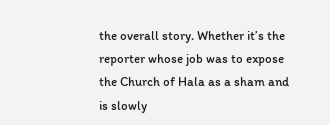the overall story. Whether it’s the reporter whose job was to expose the Church of Hala as a sham and is slowly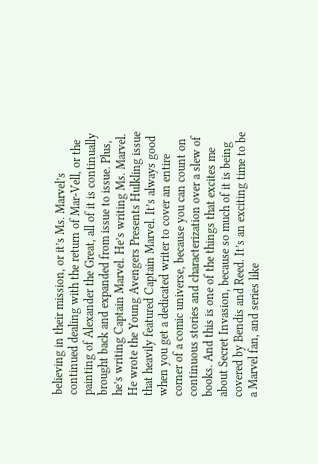believing in their mission, or it’s Ms. Marvel’s continued dealing with the return of Mar-Vell, or the painting of Alexander the Great, all of it is continually brought back and expanded from issue to issue. Plus, he’s writing Captain Marvel. He’s writing Ms. Marvel. He wrote the Young Avengers Presents Hulkling issue that heavily featured Captain Marvel. It’s always good when you get a dedicated writer to cover an entire corner of a comic universe, because you can count on continuous stories and characterization over a slew of books. And this is one of the things that excites me about Secret Invasion, because so much of it is being covered by Bendis and Reed. It’s an exciting time to be a Marvel fan, and series like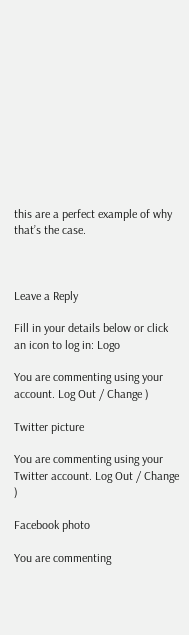this are a perfect example of why that’s the case.



Leave a Reply

Fill in your details below or click an icon to log in: Logo

You are commenting using your account. Log Out / Change )

Twitter picture

You are commenting using your Twitter account. Log Out / Change )

Facebook photo

You are commenting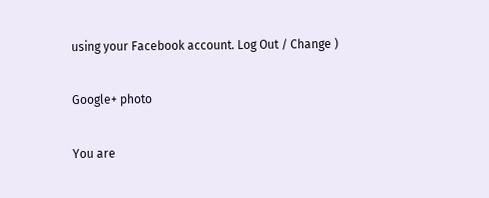using your Facebook account. Log Out / Change )

Google+ photo

You are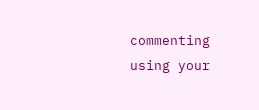commenting using your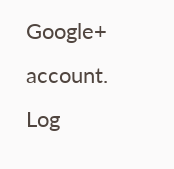Google+ account. Log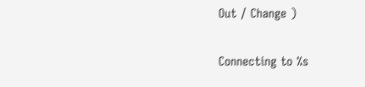Out / Change )

Connecting to %s